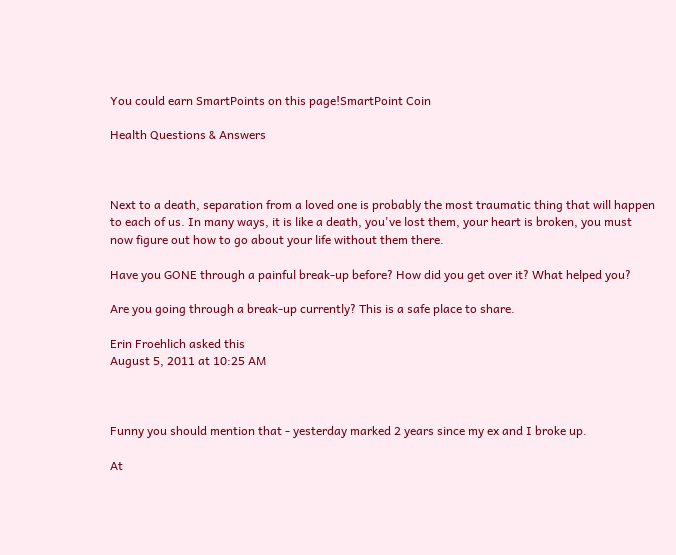You could earn SmartPoints on this page!SmartPoint Coin

Health Questions & Answers



Next to a death, separation from a loved one is probably the most traumatic thing that will happen to each of us. In many ways, it is like a death, you've lost them, your heart is broken, you must now figure out how to go about your life without them there.

Have you GONE through a painful break-up before? How did you get over it? What helped you?

Are you going through a break-up currently? This is a safe place to share.

Erin Froehlich asked this
August 5, 2011 at 10:25 AM



Funny you should mention that - yesterday marked 2 years since my ex and I broke up.

At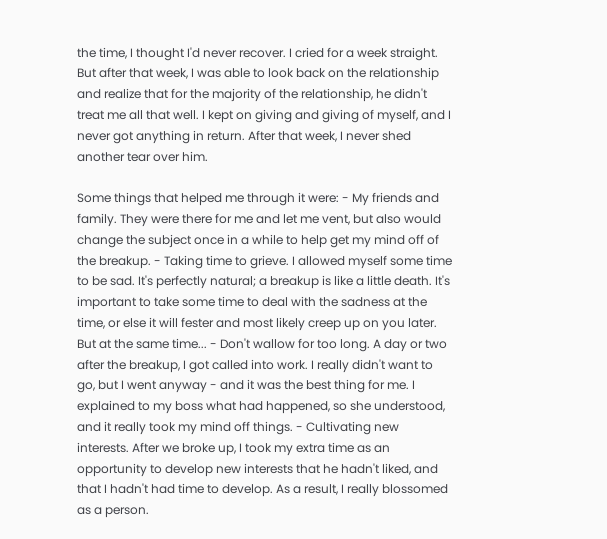the time, I thought I'd never recover. I cried for a week straight. But after that week, I was able to look back on the relationship and realize that for the majority of the relationship, he didn't treat me all that well. I kept on giving and giving of myself, and I never got anything in return. After that week, I never shed another tear over him.

Some things that helped me through it were: - My friends and family. They were there for me and let me vent, but also would change the subject once in a while to help get my mind off of the breakup. - Taking time to grieve. I allowed myself some time to be sad. It's perfectly natural; a breakup is like a little death. It's important to take some time to deal with the sadness at the time, or else it will fester and most likely creep up on you later. But at the same time... - Don't wallow for too long. A day or two after the breakup, I got called into work. I really didn't want to go, but I went anyway - and it was the best thing for me. I explained to my boss what had happened, so she understood, and it really took my mind off things. - Cultivating new interests. After we broke up, I took my extra time as an opportunity to develop new interests that he hadn't liked, and that I hadn't had time to develop. As a result, I really blossomed as a person.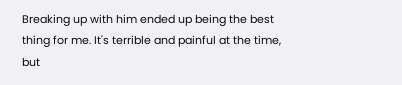Breaking up with him ended up being the best thing for me. It's terrible and painful at the time, but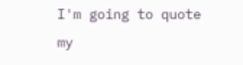I'm going to quote my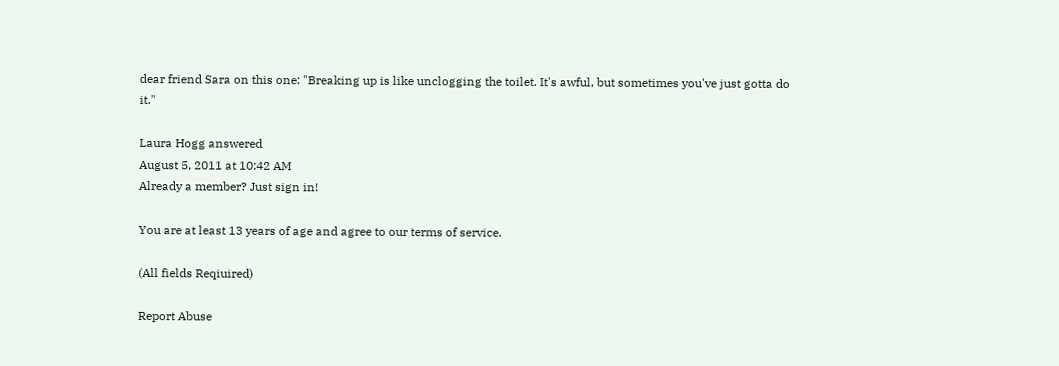dear friend Sara on this one: "Breaking up is like unclogging the toilet. It's awful, but sometimes you've just gotta do it."

Laura Hogg answered
August 5, 2011 at 10:42 AM
Already a member? Just sign in!

You are at least 13 years of age and agree to our terms of service.

(All fields Reqiuired)

Report Abuse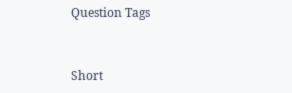Question Tags


Short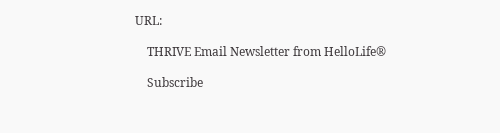URL:

    THRIVE Email Newsletter from HelloLife®

    Subscribe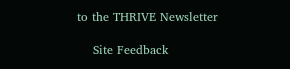to the THRIVE Newsletter

    Site Feedback